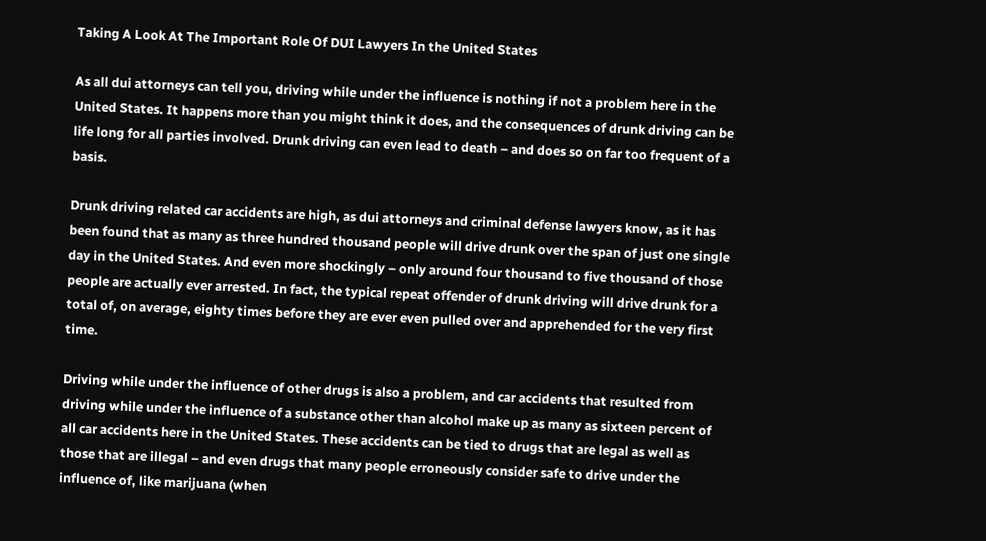Taking A Look At The Important Role Of DUI Lawyers In the United States

As all dui attorneys can tell you, driving while under the influence is nothing if not a problem here in the United States. It happens more than you might think it does, and the consequences of drunk driving can be life long for all parties involved. Drunk driving can even lead to death – and does so on far too frequent of a basis.

Drunk driving related car accidents are high, as dui attorneys and criminal defense lawyers know, as it has been found that as many as three hundred thousand people will drive drunk over the span of just one single day in the United States. And even more shockingly – only around four thousand to five thousand of those people are actually ever arrested. In fact, the typical repeat offender of drunk driving will drive drunk for a total of, on average, eighty times before they are ever even pulled over and apprehended for the very first time.

Driving while under the influence of other drugs is also a problem, and car accidents that resulted from driving while under the influence of a substance other than alcohol make up as many as sixteen percent of all car accidents here in the United States. These accidents can be tied to drugs that are legal as well as those that are illegal – and even drugs that many people erroneously consider safe to drive under the influence of, like marijuana (when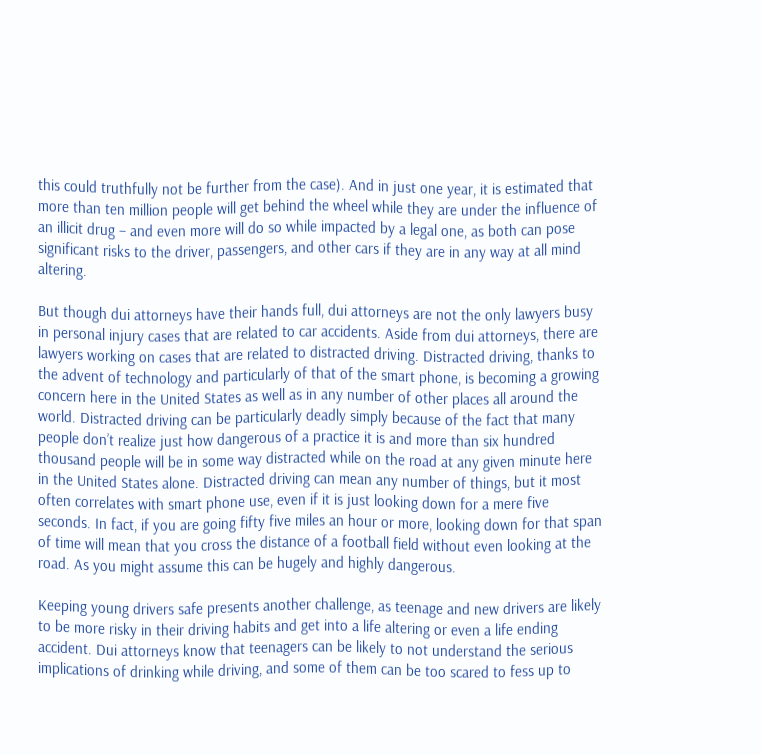this could truthfully not be further from the case). And in just one year, it is estimated that more than ten million people will get behind the wheel while they are under the influence of an illicit drug – and even more will do so while impacted by a legal one, as both can pose significant risks to the driver, passengers, and other cars if they are in any way at all mind altering.

But though dui attorneys have their hands full, dui attorneys are not the only lawyers busy in personal injury cases that are related to car accidents. Aside from dui attorneys, there are lawyers working on cases that are related to distracted driving. Distracted driving, thanks to the advent of technology and particularly of that of the smart phone, is becoming a growing concern here in the United States as well as in any number of other places all around the world. Distracted driving can be particularly deadly simply because of the fact that many people don’t realize just how dangerous of a practice it is and more than six hundred thousand people will be in some way distracted while on the road at any given minute here in the United States alone. Distracted driving can mean any number of things, but it most often correlates with smart phone use, even if it is just looking down for a mere five seconds. In fact, if you are going fifty five miles an hour or more, looking down for that span of time will mean that you cross the distance of a football field without even looking at the road. As you might assume this can be hugely and highly dangerous.

Keeping young drivers safe presents another challenge, as teenage and new drivers are likely to be more risky in their driving habits and get into a life altering or even a life ending accident. Dui attorneys know that teenagers can be likely to not understand the serious implications of drinking while driving, and some of them can be too scared to fess up to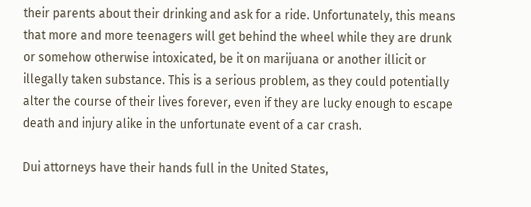their parents about their drinking and ask for a ride. Unfortunately, this means that more and more teenagers will get behind the wheel while they are drunk or somehow otherwise intoxicated, be it on marijuana or another illicit or illegally taken substance. This is a serious problem, as they could potentially alter the course of their lives forever, even if they are lucky enough to escape death and injury alike in the unfortunate event of a car crash.

Dui attorneys have their hands full in the United States,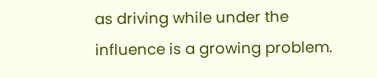as driving while under the influence is a growing problem.